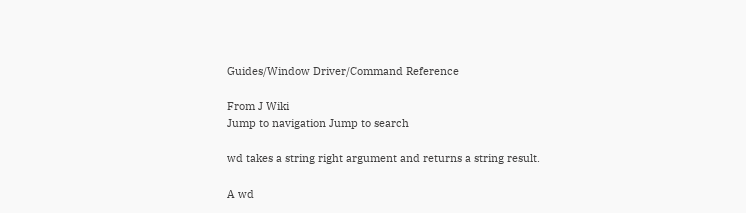Guides/Window Driver/Command Reference

From J Wiki
Jump to navigation Jump to search

wd takes a string right argument and returns a string result.

A wd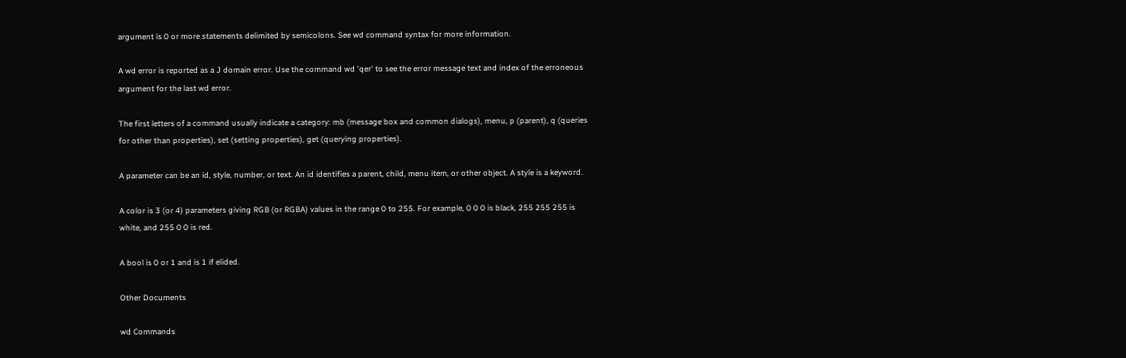argument is 0 or more statements delimited by semicolons. See wd command syntax for more information.

A wd error is reported as a J domain error. Use the command wd 'qer' to see the error message text and index of the erroneous argument for the last wd error.

The first letters of a command usually indicate a category: mb (message box and common dialogs), menu, p (parent), q (queries for other than properties), set (setting properties), get (querying properties).

A parameter can be an id, style, number, or text. An id identifies a parent, child, menu item, or other object. A style is a keyword.

A color is 3 (or 4) parameters giving RGB (or RGBA) values in the range 0 to 255. For example, 0 0 0 is black, 255 255 255 is white, and 255 0 0 is red.

A bool is 0 or 1 and is 1 if elided.

Other Documents

wd Commands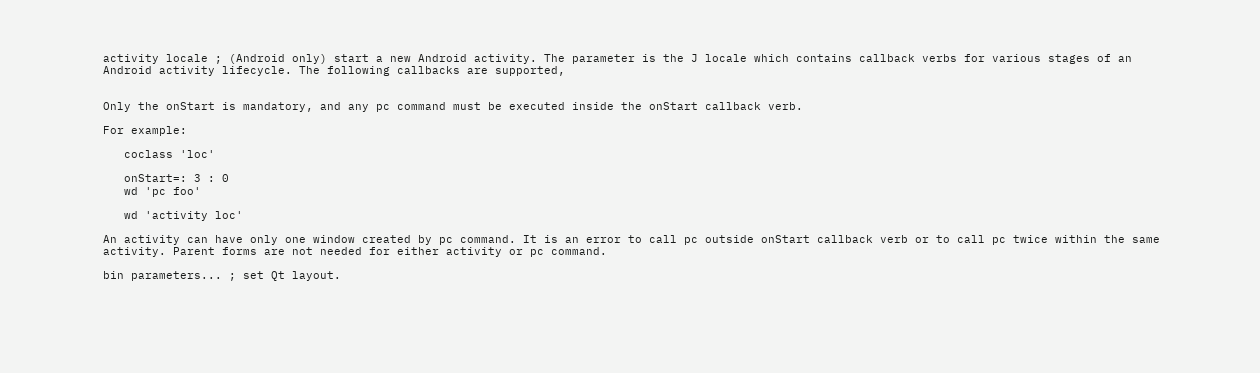activity locale ; (Android only) start a new Android activity. The parameter is the J locale which contains callback verbs for various stages of an Android activity lifecycle. The following callbacks are supported,


Only the onStart is mandatory, and any pc command must be executed inside the onStart callback verb.

For example:

   coclass 'loc'

   onStart=: 3 : 0
   wd 'pc foo'

   wd 'activity loc'

An activity can have only one window created by pc command. It is an error to call pc outside onStart callback verb or to call pc twice within the same activity. Parent forms are not needed for either activity or pc command.

bin parameters... ; set Qt layout.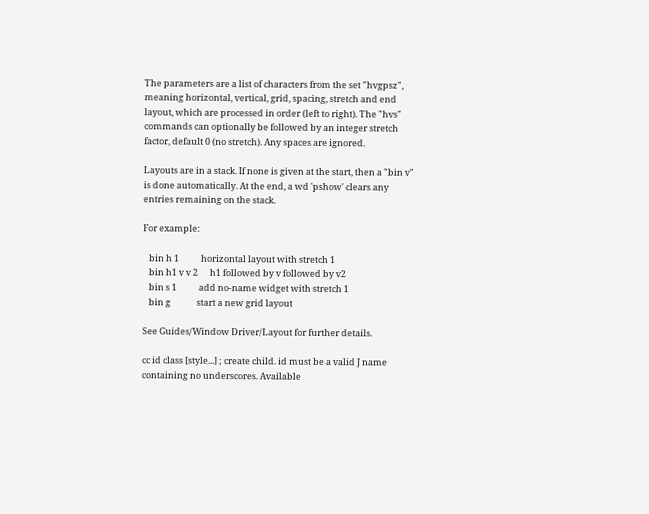The parameters are a list of characters from the set "hvgpsz", meaning horizontal, vertical, grid, spacing, stretch and end layout, which are processed in order (left to right). The "hvs" commands can optionally be followed by an integer stretch factor, default 0 (no stretch). Any spaces are ignored.

Layouts are in a stack. If none is given at the start, then a "bin v" is done automatically. At the end, a wd 'pshow' clears any entries remaining on the stack.

For example:

   bin h 1           horizontal layout with stretch 1
   bin h1 v v 2      h1 followed by v followed by v2
   bin s 1           add no-name widget with stretch 1
   bin g             start a new grid layout

See Guides/Window Driver/Layout for further details.

cc id class [style...] ; create child. id must be a valid J name containing no underscores. Available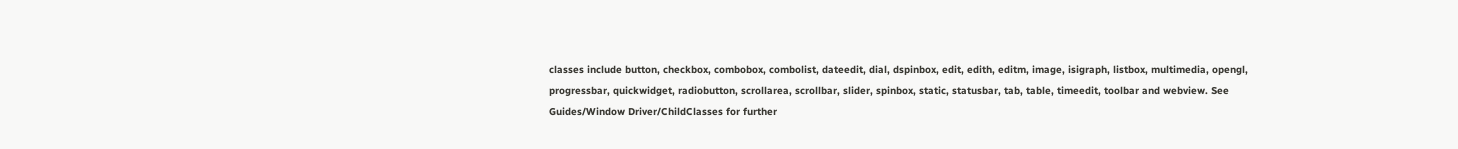classes include button, checkbox, combobox, combolist, dateedit, dial, dspinbox, edit, edith, editm, image, isigraph, listbox, multimedia, opengl, progressbar, quickwidget, radiobutton, scrollarea, scrollbar, slider, spinbox, static, statusbar, tab, table, timeedit, toolbar and webview. See Guides/Window Driver/ChildClasses for further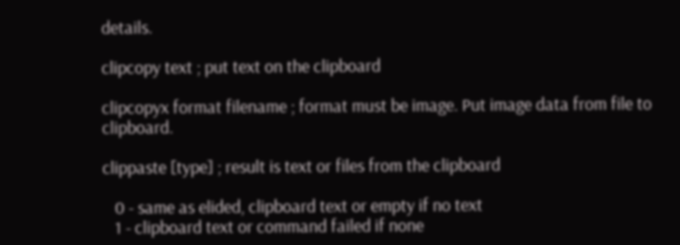details.

clipcopy text ; put text on the clipboard

clipcopyx format filename ; format must be image. Put image data from file to clipboard.

clippaste [type] ; result is text or files from the clipboard

   0 - same as elided, clipboard text or empty if no text
   1 - clipboard text or command failed if none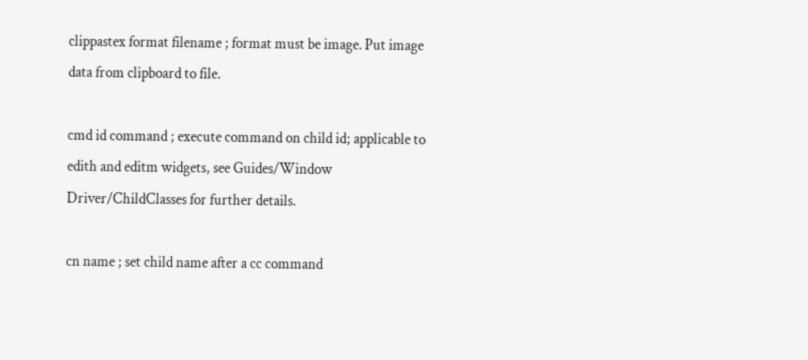clippastex format filename ; format must be image. Put image data from clipboard to file.

cmd id command ; execute command on child id; applicable to edith and editm widgets, see Guides/Window Driver/ChildClasses for further details.

cn name ; set child name after a cc command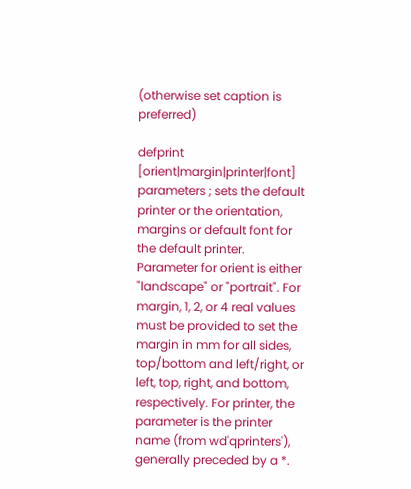(otherwise set caption is preferred)

defprint [orient|margin|printer|font] parameters ; sets the default printer or the orientation, margins or default font for the default printer. Parameter for orient is either "landscape" or "portrait". For margin, 1, 2, or 4 real values must be provided to set the margin in mm for all sides, top/bottom and left/right, or left, top, right, and bottom, respectively. For printer, the parameter is the printer name (from wd'qprinters'), generally preceded by a *.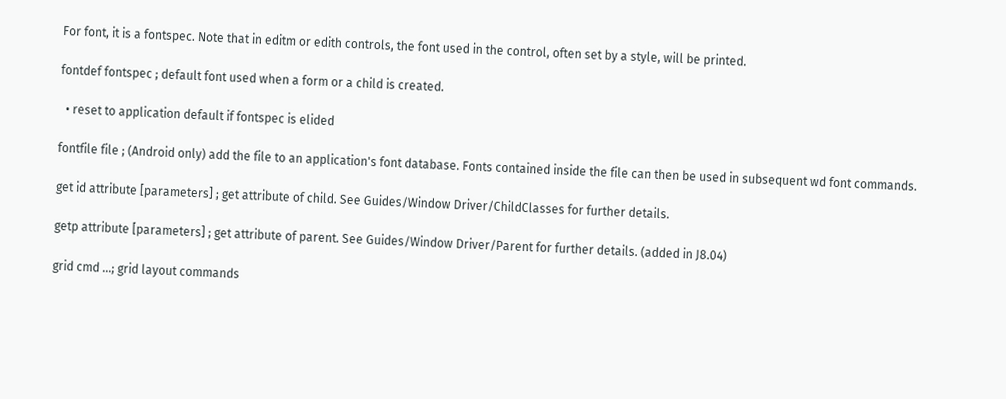For font, it is a fontspec. Note that in editm or edith controls, the font used in the control, often set by a style, will be printed.

fontdef fontspec ; default font used when a form or a child is created.

  • reset to application default if fontspec is elided

fontfile file ; (Android only) add the file to an application's font database. Fonts contained inside the file can then be used in subsequent wd font commands.

get id attribute [parameters] ; get attribute of child. See Guides/Window Driver/ChildClasses for further details.

getp attribute [parameters] ; get attribute of parent. See Guides/Window Driver/Parent for further details. (added in J8.04)

grid cmd ...; grid layout commands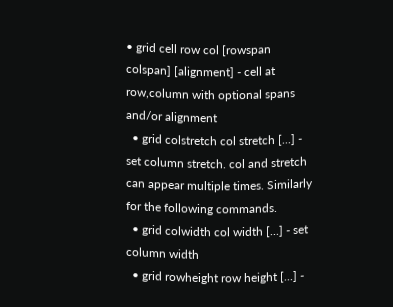• grid cell row col [rowspan colspan] [alignment] - cell at row,column with optional spans and/or alignment
  • grid colstretch col stretch [...] - set column stretch. col and stretch can appear multiple times. Similarly for the following commands.
  • grid colwidth col width [...] - set column width
  • grid rowheight row height [...] -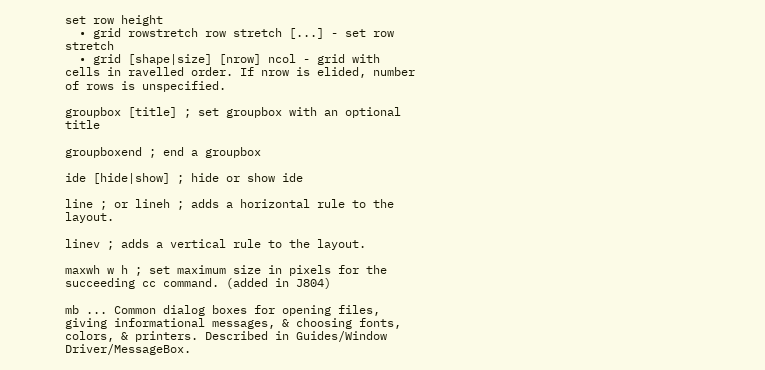set row height
  • grid rowstretch row stretch [...] - set row stretch
  • grid [shape|size] [nrow] ncol - grid with cells in ravelled order. If nrow is elided, number of rows is unspecified.

groupbox [title] ; set groupbox with an optional title

groupboxend ; end a groupbox

ide [hide|show] ; hide or show ide

line ; or lineh ; adds a horizontal rule to the layout.

linev ; adds a vertical rule to the layout.

maxwh w h ; set maximum size in pixels for the succeeding cc command. (added in J804)

mb ... Common dialog boxes for opening files, giving informational messages, & choosing fonts, colors, & printers. Described in Guides/Window Driver/MessageBox.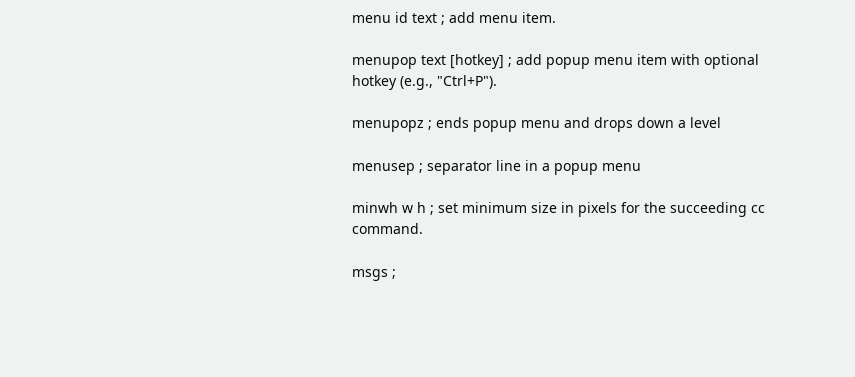menu id text ; add menu item.

menupop text [hotkey] ; add popup menu item with optional hotkey (e.g., "Ctrl+P").

menupopz ; ends popup menu and drops down a level

menusep ; separator line in a popup menu

minwh w h ; set minimum size in pixels for the succeeding cc command.

msgs ;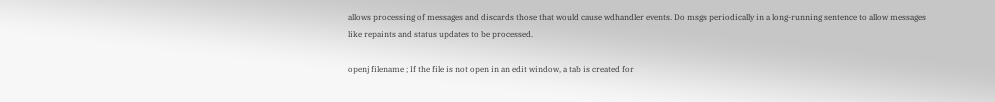allows processing of messages and discards those that would cause wdhandler events. Do msgs periodically in a long-running sentence to allow messages like repaints and status updates to be processed.

openj filename ; If the file is not open in an edit window, a tab is created for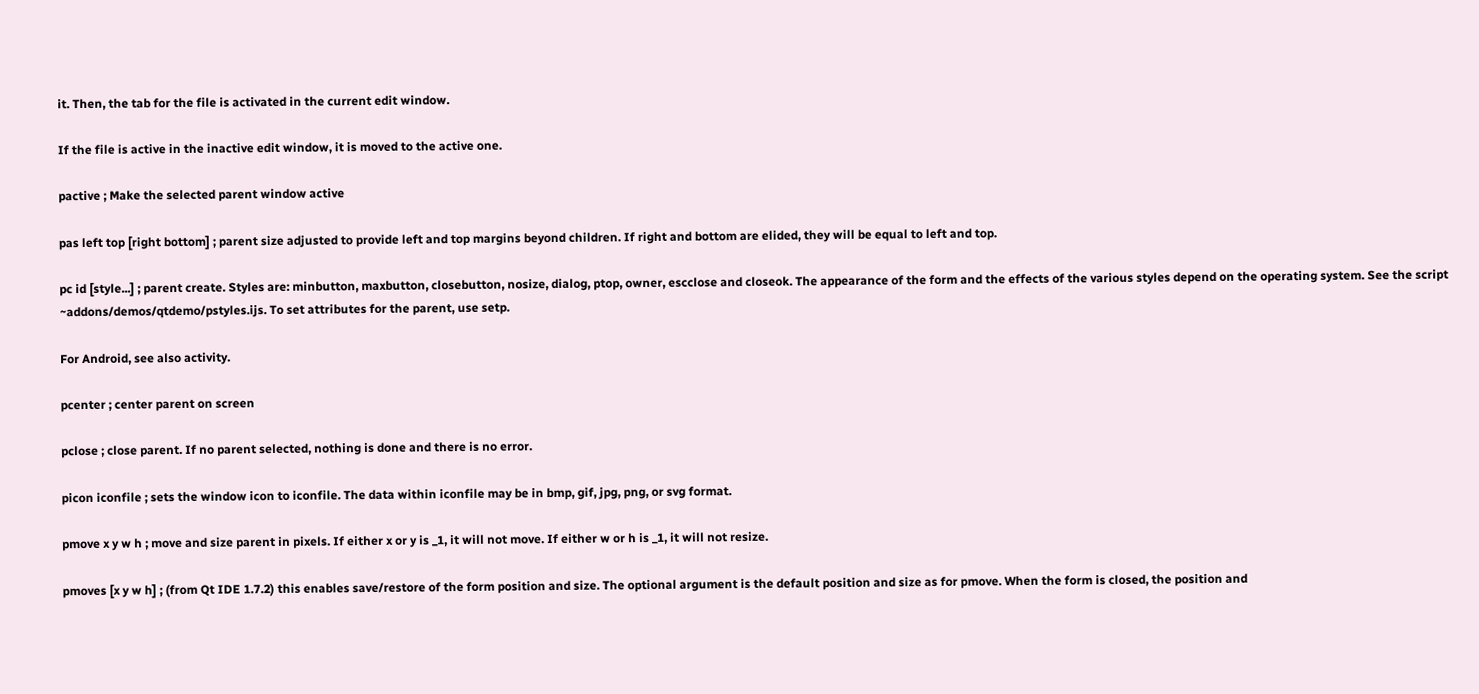it. Then, the tab for the file is activated in the current edit window.

If the file is active in the inactive edit window, it is moved to the active one.

pactive ; Make the selected parent window active

pas left top [right bottom] ; parent size adjusted to provide left and top margins beyond children. If right and bottom are elided, they will be equal to left and top.

pc id [style...] ; parent create. Styles are: minbutton, maxbutton, closebutton, nosize, dialog, ptop, owner, escclose and closeok. The appearance of the form and the effects of the various styles depend on the operating system. See the script ~addons/demos/qtdemo/pstyles.ijs. To set attributes for the parent, use setp.

For Android, see also activity.

pcenter ; center parent on screen

pclose ; close parent. If no parent selected, nothing is done and there is no error.

picon iconfile ; sets the window icon to iconfile. The data within iconfile may be in bmp, gif, jpg, png, or svg format.

pmove x y w h ; move and size parent in pixels. If either x or y is _1, it will not move. If either w or h is _1, it will not resize.

pmoves [x y w h] ; (from Qt IDE 1.7.2) this enables save/restore of the form position and size. The optional argument is the default position and size as for pmove. When the form is closed, the position and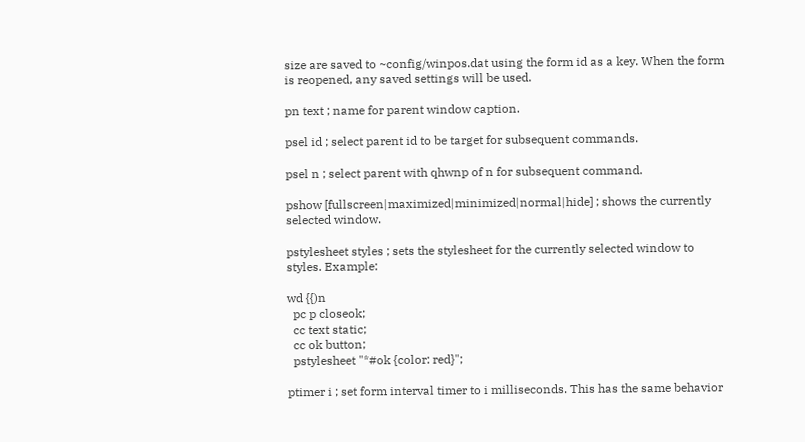size are saved to ~config/winpos.dat using the form id as a key. When the form is reopened, any saved settings will be used.

pn text ; name for parent window caption.

psel id ; select parent id to be target for subsequent commands.

psel n ; select parent with qhwnp of n for subsequent command.

pshow [fullscreen|maximized|minimized|normal|hide] ; shows the currently selected window.

pstylesheet styles ; sets the stylesheet for the currently selected window to styles. Example:

wd {{)n
  pc p closeok;
  cc text static;
  cc ok button;
  pstylesheet "*#ok {color: red}";

ptimer i ; set form interval timer to i milliseconds. This has the same behavior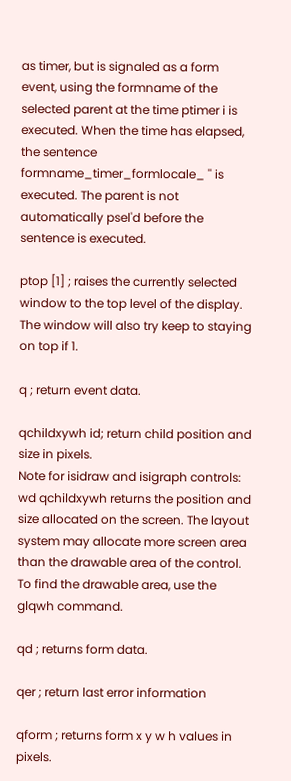as timer, but is signaled as a form event, using the formname of the selected parent at the time ptimer i is executed. When the time has elapsed, the sentence formname_timer_formlocale_ '' is executed. The parent is not automatically psel'd before the sentence is executed.

ptop [1] ; raises the currently selected window to the top level of the display. The window will also try keep to staying on top if 1.

q ; return event data.

qchildxywh id; return child position and size in pixels.
Note for isidraw and isigraph controls: wd qchildxywh returns the position and size allocated on the screen. The layout system may allocate more screen area than the drawable area of the control. To find the drawable area, use the glqwh command.

qd ; returns form data.

qer ; return last error information

qform ; returns form x y w h values in pixels.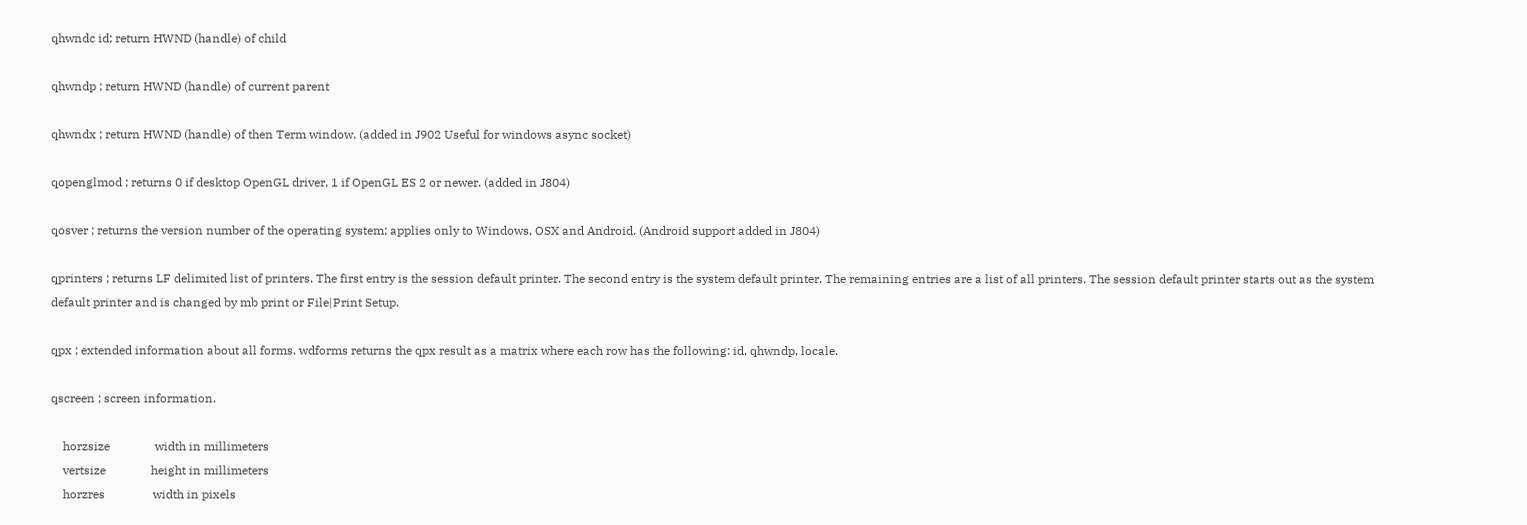qhwndc id; return HWND (handle) of child

qhwndp ; return HWND (handle) of current parent

qhwndx ; return HWND (handle) of then Term window. (added in J902 Useful for windows async socket)

qopenglmod ; returns 0 if desktop OpenGL driver, 1 if OpenGL ES 2 or newer. (added in J804)

qosver ; returns the version number of the operating system; applies only to Windows, OSX and Android. (Android support added in J804)

qprinters ; returns LF delimited list of printers. The first entry is the session default printer. The second entry is the system default printer. The remaining entries are a list of all printers. The session default printer starts out as the system default printer and is changed by mb print or File|Print Setup.

qpx ; extended information about all forms. wdforms returns the qpx result as a matrix where each row has the following: id, qhwndp, locale.

qscreen ; screen information.

    horzsize               width in millimeters
    vertsize               height in millimeters
    horzres                width in pixels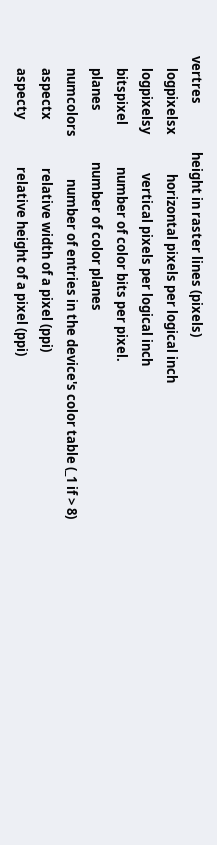vertres                height in raster lines (pixels)
    logpixelsx             horizontal pixels per logical inch
    logpixelsy             vertical pixels per logical inch
    bitspixel              number of color bits per pixel.
    planes                 number of color planes
    numcolors              number of entries in the device's color table (_1 if > 8)
    aspectx                relative width of a pixel (ppi)
    aspecty                relative height of a pixel (ppi)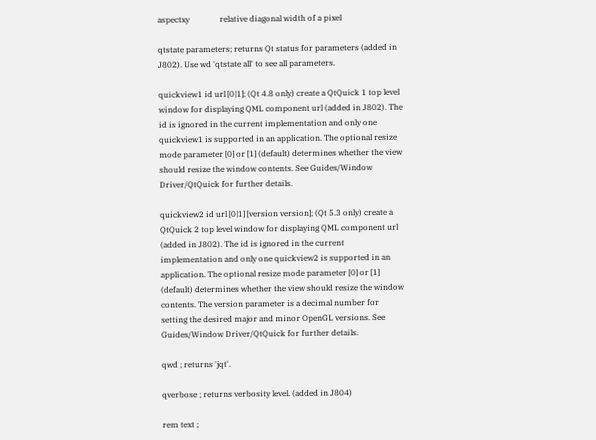aspectxy               relative diagonal width of a pixel

qtstate parameters; returns Qt status for parameters (added in J802). Use wd 'qtstate all' to see all parameters.

quickview1 id url [0|1]; (Qt 4.8 only) create a QtQuick 1 top level window for displaying QML component url (added in J802). The id is ignored in the current implementation and only one quickview1 is supported in an application. The optional resize mode parameter [0] or [1] (default) determines whether the view should resize the window contents. See Guides/Window Driver/QtQuick for further details.

quickview2 id url [0|1] [version version]; (Qt 5.3 only) create a QtQuick 2 top level window for displaying QML component url (added in J802). The id is ignored in the current implementation and only one quickview2 is supported in an application. The optional resize mode parameter [0] or [1] (default) determines whether the view should resize the window contents. The version parameter is a decimal number for setting the desired major and minor OpenGL versions. See Guides/Window Driver/QtQuick for further details.

qwd ; returns 'jqt'.

qverbose ; returns verbosity level. (added in J804)

rem text ;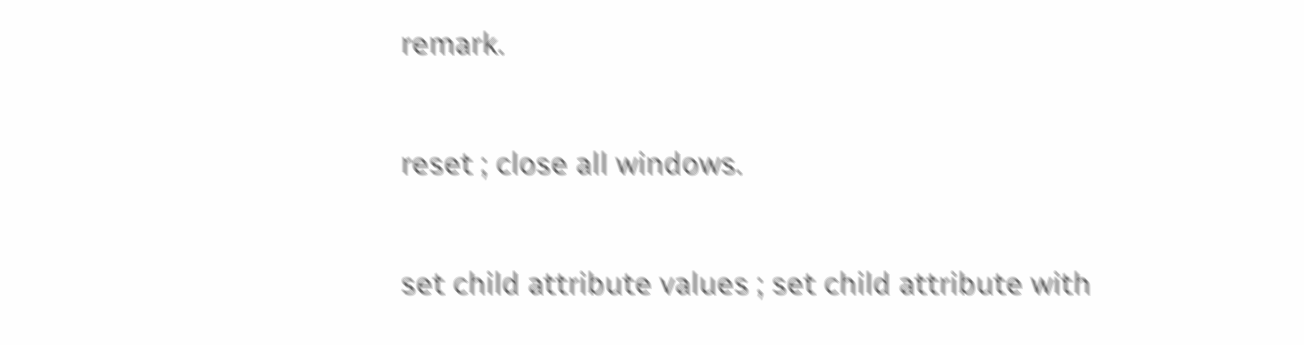remark.

reset ; close all windows.

set child attribute values ; set child attribute with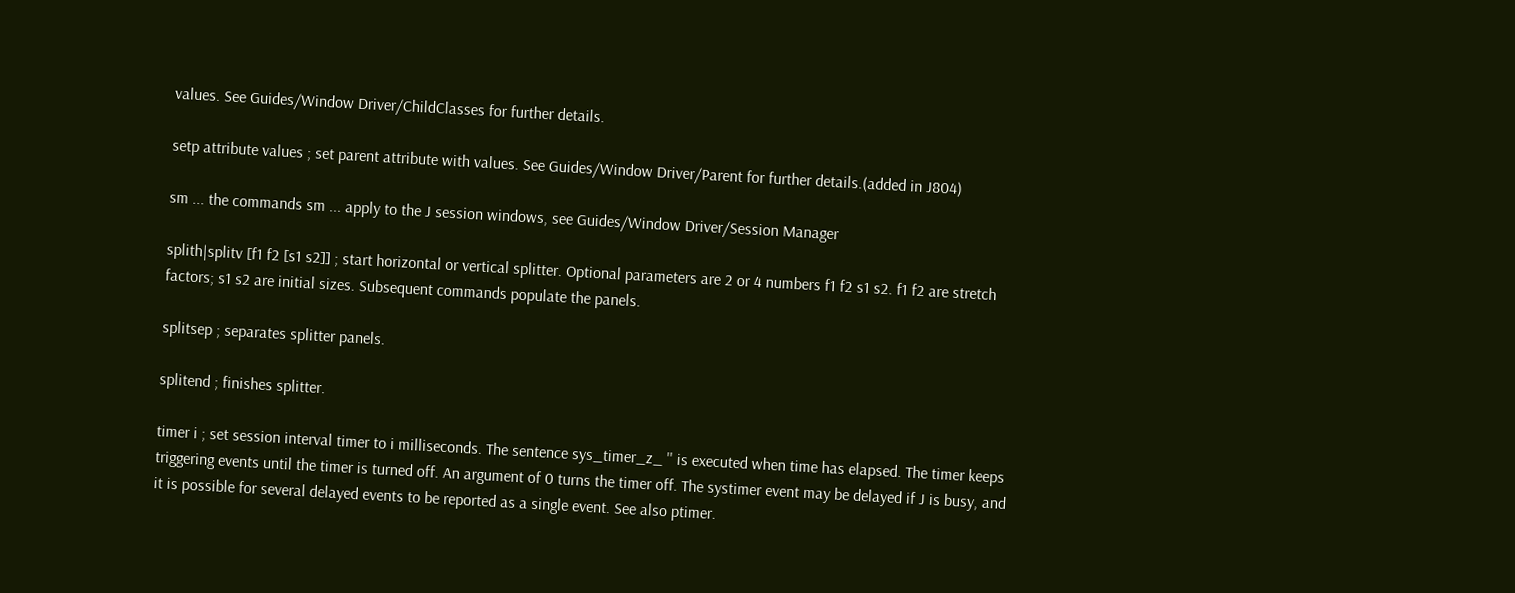values. See Guides/Window Driver/ChildClasses for further details.

setp attribute values ; set parent attribute with values. See Guides/Window Driver/Parent for further details.(added in J804)

sm ... the commands sm ... apply to the J session windows, see Guides/Window Driver/Session Manager

splith|splitv [f1 f2 [s1 s2]] ; start horizontal or vertical splitter. Optional parameters are 2 or 4 numbers f1 f2 s1 s2. f1 f2 are stretch factors; s1 s2 are initial sizes. Subsequent commands populate the panels.

splitsep ; separates splitter panels.

splitend ; finishes splitter.

timer i ; set session interval timer to i milliseconds. The sentence sys_timer_z_ '' is executed when time has elapsed. The timer keeps triggering events until the timer is turned off. An argument of 0 turns the timer off. The systimer event may be delayed if J is busy, and it is possible for several delayed events to be reported as a single event. See also ptimer.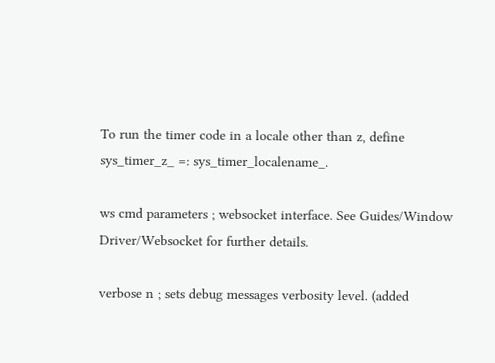To run the timer code in a locale other than z, define sys_timer_z_ =: sys_timer_localename_.

ws cmd parameters ; websocket interface. See Guides/Window Driver/Websocket for further details.

verbose n ; sets debug messages verbosity level. (added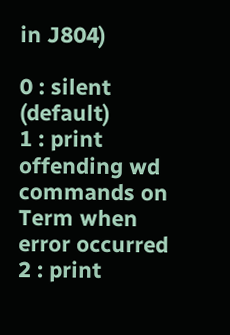in J804)

0 : silent (default)
1 : print offending wd commands on Term when error occurred
2 : print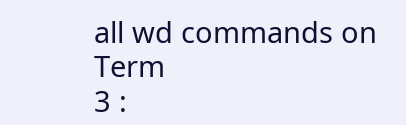all wd commands on Term
3 :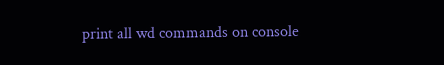print all wd commands on console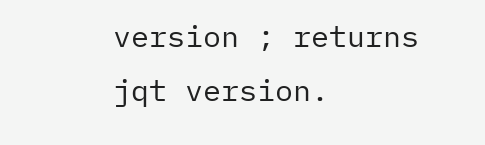version ; returns jqt version.